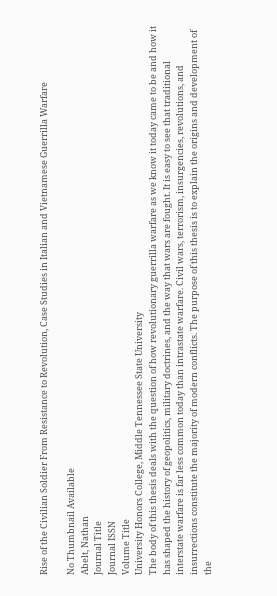Rise of the Civilian Soldier From Resistance to Revolution, Case Studies in Italian and Vietnamese Guerrilla Warfare

No Thumbnail Available
Abelt, Nathan
Journal Title
Journal ISSN
Volume Title
University Honors College, Middle Tennessee State University
The body of this thesis deals with the question of how revolutionary guerrilla warfare as we know it today came to be and how it has shaped the history of geopolitics, military doctrines, and the way that wars are fought. It is easy to see that traditional interstate warfare is far less common today than intrastate warfare. Civil wars, terrorism, insurgencies, revolutions, and insurrections constitute the majority of modern conflicts. The purpose of this thesis is to explain the origins and development of the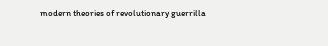modern theories of revolutionary guerrilla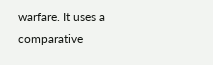warfare. It uses a comparative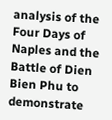analysis of the Four Days of Naples and the Battle of Dien Bien Phu to demonstrate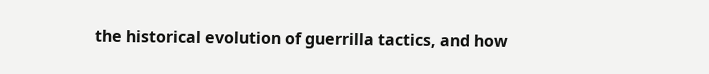the historical evolution of guerrilla tactics, and how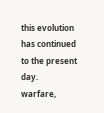this evolution has continued to the present day.
warfare,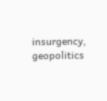insurgency, geopolitics